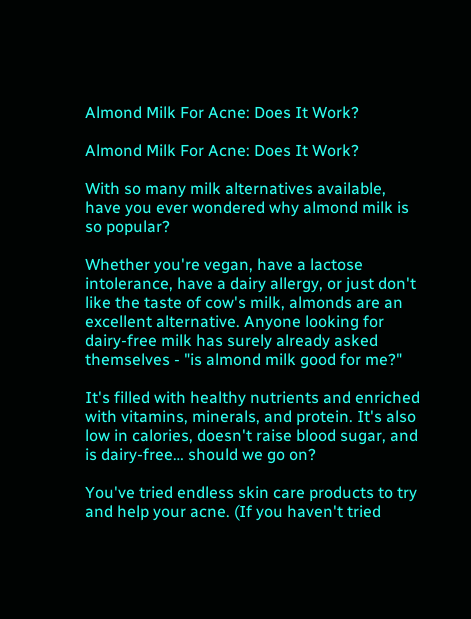Almond Milk For Acne: Does It Work?

Almond Milk For Acne: Does It Work?

With so many milk alternatives available, have you ever wondered why almond milk is so popular?

Whether you're vegan, have a lactose intolerance, have a dairy allergy, or just don't like the taste of cow's milk, almonds are an excellent alternative. Anyone looking for dairy-free milk has surely already asked themselves - "is almond milk good for me?"

It's filled with healthy nutrients and enriched with vitamins, minerals, and protein. It's also low in calories, doesn't raise blood sugar, and is dairy-free… should we go on?

You've tried endless skin care products to try and help your acne. (If you haven't tried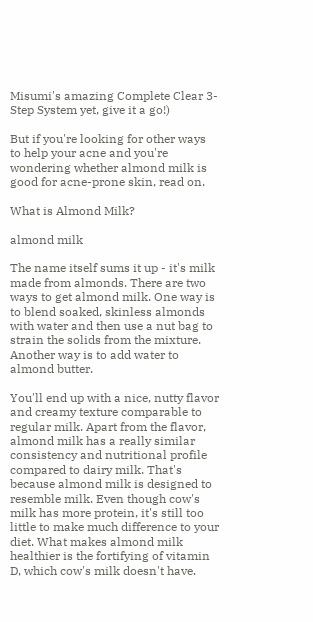Misumi's amazing Complete Clear 3-Step System yet, give it a go!)

But if you're looking for other ways to help your acne and you're wondering whether almond milk is good for acne-prone skin, read on.

What is Almond Milk?

almond milk

The name itself sums it up - it's milk made from almonds. There are two ways to get almond milk. One way is to blend soaked, skinless almonds with water and then use a nut bag to strain the solids from the mixture. Another way is to add water to almond butter.

You'll end up with a nice, nutty flavor and creamy texture comparable to regular milk. Apart from the flavor, almond milk has a really similar consistency and nutritional profile compared to dairy milk. That's because almond milk is designed to resemble milk. Even though cow's milk has more protein, it's still too little to make much difference to your diet. What makes almond milk healthier is the fortifying of vitamin D, which cow's milk doesn't have.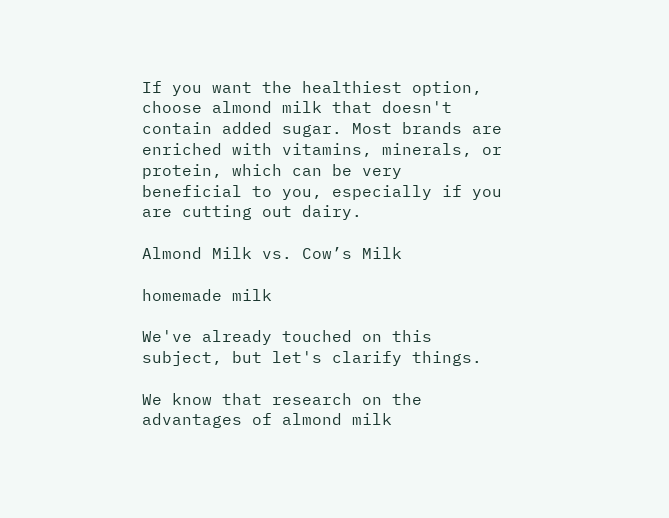If you want the healthiest option, choose almond milk that doesn't contain added sugar. Most brands are enriched with vitamins, minerals, or protein, which can be very beneficial to you, especially if you are cutting out dairy.

Almond Milk vs. Cow’s Milk

homemade milk

We've already touched on this subject, but let's clarify things.

We know that research on the advantages of almond milk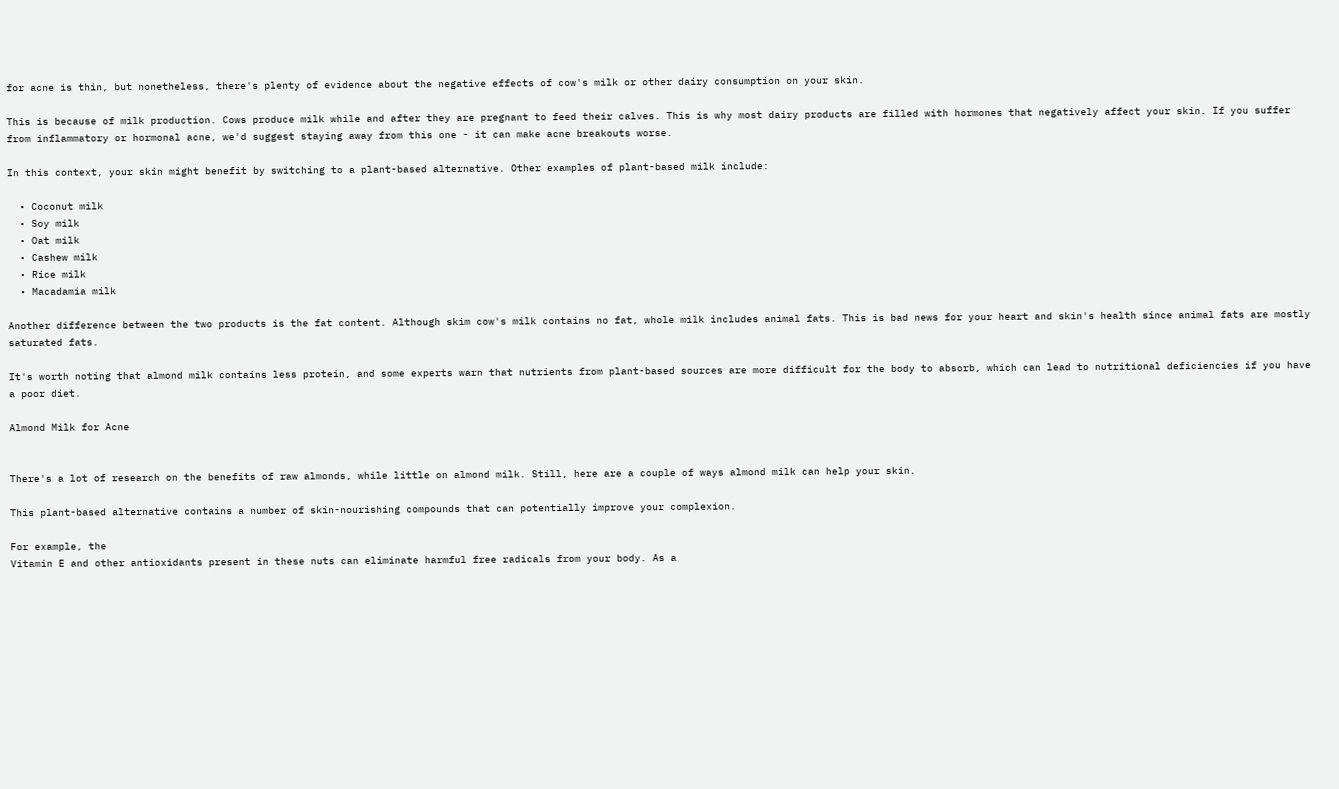for acne is thin, but nonetheless, there's plenty of evidence about the negative effects of cow's milk or other dairy consumption on your skin.

This is because of milk production. Cows produce milk while and after they are pregnant to feed their calves. This is why most dairy products are filled with hormones that negatively affect your skin. If you suffer from inflammatory or hormonal acne, we'd suggest staying away from this one - it can make acne breakouts worse.

In this context, your skin might benefit by switching to a plant-based alternative. Other examples of plant-based milk include:

  • Coconut milk
  • Soy milk
  • Oat milk
  • Cashew milk
  • Rice milk
  • Macadamia milk

Another difference between the two products is the fat content. Although skim cow's milk contains no fat, whole milk includes animal fats. This is bad news for your heart and skin's health since animal fats are mostly saturated fats.

It's worth noting that almond milk contains less protein, and some experts warn that nutrients from plant-based sources are more difficult for the body to absorb, which can lead to nutritional deficiencies if you have a poor diet.

Almond Milk for Acne


There's a lot of research on the benefits of raw almonds, while little on almond milk. Still, here are a couple of ways almond milk can help your skin.

This plant-based alternative contains a number of skin-nourishing compounds that can potentially improve your complexion.

For example, the
Vitamin E and other antioxidants present in these nuts can eliminate harmful free radicals from your body. As a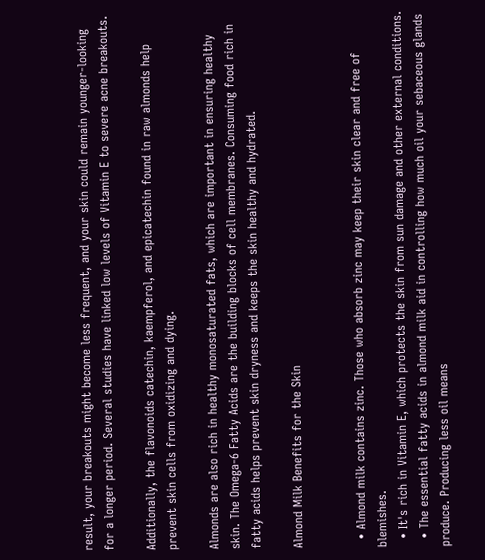result, your breakouts might become less frequent, and your skin could remain younger-looking for a longer period. Several studies have linked low levels of Vitamin E to severe acne breakouts.

Additionally, the flavonoids catechin, kaempferol, and epicatechin found in raw almonds help prevent skin cells from oxidizing and dying.

Almonds are also rich in healthy monosaturated fats, which are important in ensuring healthy skin. The Omega-6 Fatty Acids are the building blocks of cell membranes. Consuming food rich in fatty acids helps prevent skin dryness and keeps the skin healthy and hydrated.

Almond Milk Benefits for the Skin


  • Almond milk contains zinc. Those who absorb zinc may keep their skin clear and free of blemishes.
  • It's rich in Vitamin E, which protects the skin from sun damage and other external conditions.
  • The essential fatty acids in almond milk aid in controlling how much oil your sebaceous glands produce. Producing less oil means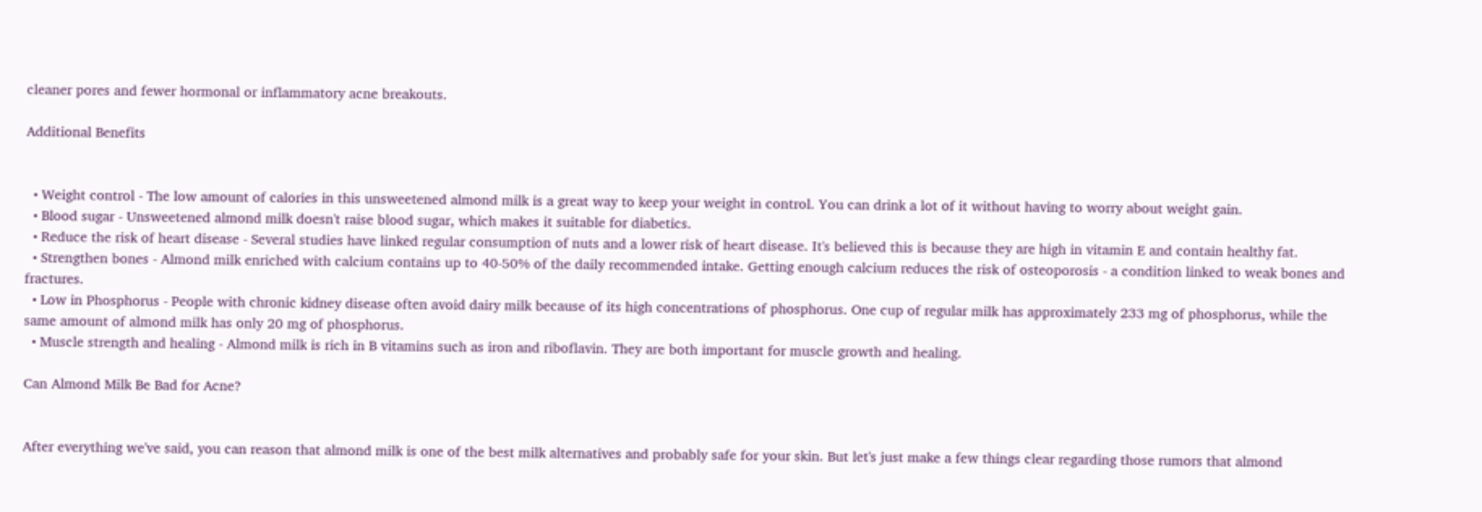cleaner pores and fewer hormonal or inflammatory acne breakouts.

Additional Benefits


  • Weight control - The low amount of calories in this unsweetened almond milk is a great way to keep your weight in control. You can drink a lot of it without having to worry about weight gain.
  • Blood sugar - Unsweetened almond milk doesn't raise blood sugar, which makes it suitable for diabetics.
  • Reduce the risk of heart disease - Several studies have linked regular consumption of nuts and a lower risk of heart disease. It's believed this is because they are high in vitamin E and contain healthy fat.
  • Strengthen bones - Almond milk enriched with calcium contains up to 40-50% of the daily recommended intake. Getting enough calcium reduces the risk of osteoporosis - a condition linked to weak bones and fractures.
  • Low in Phosphorus - People with chronic kidney disease often avoid dairy milk because of its high concentrations of phosphorus. One cup of regular milk has approximately 233 mg of phosphorus, while the same amount of almond milk has only 20 mg of phosphorus.
  • Muscle strength and healing - Almond milk is rich in B vitamins such as iron and riboflavin. They are both important for muscle growth and healing.

Can Almond Milk Be Bad for Acne?


After everything we've said, you can reason that almond milk is one of the best milk alternatives and probably safe for your skin. But let's just make a few things clear regarding those rumors that almond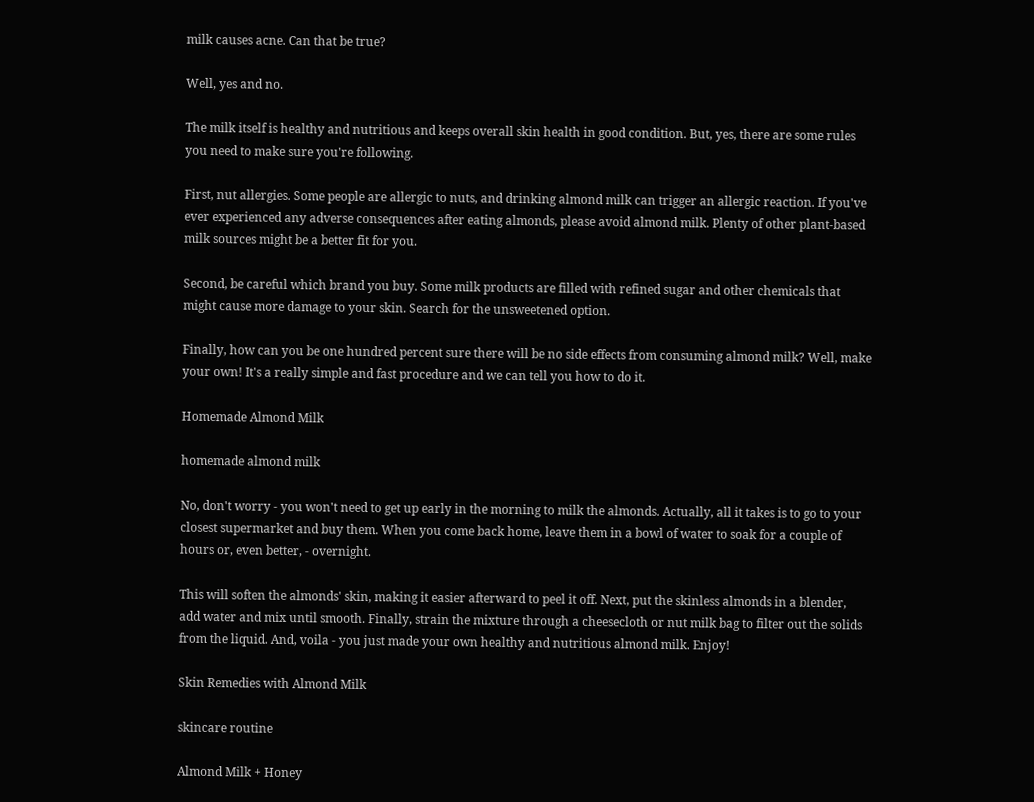milk causes acne. Can that be true?

Well, yes and no.

The milk itself is healthy and nutritious and keeps overall skin health in good condition. But, yes, there are some rules you need to make sure you're following.

First, nut allergies. Some people are allergic to nuts, and drinking almond milk can trigger an allergic reaction. If you've ever experienced any adverse consequences after eating almonds, please avoid almond milk. Plenty of other plant-based milk sources might be a better fit for you.

Second, be careful which brand you buy. Some milk products are filled with refined sugar and other chemicals that might cause more damage to your skin. Search for the unsweetened option.

Finally, how can you be one hundred percent sure there will be no side effects from consuming almond milk? Well, make your own! It's a really simple and fast procedure and we can tell you how to do it.

Homemade Almond Milk

homemade almond milk

No, don't worry - you won't need to get up early in the morning to milk the almonds. Actually, all it takes is to go to your closest supermarket and buy them. When you come back home, leave them in a bowl of water to soak for a couple of hours or, even better, - overnight.

This will soften the almonds' skin, making it easier afterward to peel it off. Next, put the skinless almonds in a blender, add water and mix until smooth. Finally, strain the mixture through a cheesecloth or nut milk bag to filter out the solids from the liquid. And, voila - you just made your own healthy and nutritious almond milk. Enjoy!

Skin Remedies with Almond Milk

skincare routine

Almond Milk + Honey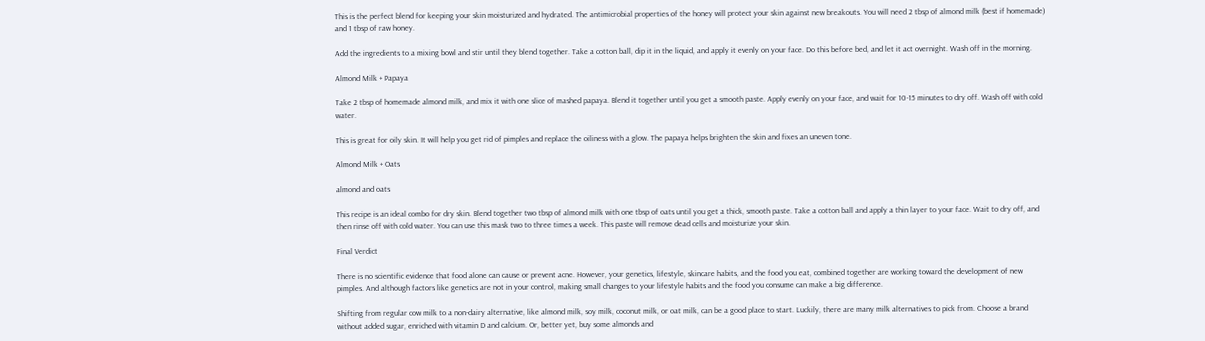This is the perfect blend for keeping your skin moisturized and hydrated. The antimicrobial properties of the honey will protect your skin against new breakouts. You will need 2 tbsp of almond milk (best if homemade) and 1 tbsp of raw honey.

Add the ingredients to a mixing bowl and stir until they blend together. Take a cotton ball, dip it in the liquid, and apply it evenly on your face. Do this before bed, and let it act overnight. Wash off in the morning.

Almond Milk + Papaya

Take 2 tbsp of homemade almond milk, and mix it with one slice of mashed papaya. Blend it together until you get a smooth paste. Apply evenly on your face, and wait for 10-15 minutes to dry off. Wash off with cold water.

This is great for oily skin. It will help you get rid of pimples and replace the oiliness with a glow. The papaya helps brighten the skin and fixes an uneven tone.

Almond Milk + Oats

almond and oats

This recipe is an ideal combo for dry skin. Blend together two tbsp of almond milk with one tbsp of oats until you get a thick, smooth paste. Take a cotton ball and apply a thin layer to your face. Wait to dry off, and then rinse off with cold water. You can use this mask two to three times a week. This paste will remove dead cells and moisturize your skin.

Final Verdict

There is no scientific evidence that food alone can cause or prevent acne. However, your genetics, lifestyle, skincare habits, and the food you eat, combined together are working toward the development of new pimples. And although factors like genetics are not in your control, making small changes to your lifestyle habits and the food you consume can make a big difference.

Shifting from regular cow milk to a non-dairy alternative, like almond milk, soy milk, coconut milk, or oat milk, can be a good place to start. Luckily, there are many milk alternatives to pick from. Choose a brand without added sugar, enriched with vitamin D and calcium. Or, better yet, buy some almonds and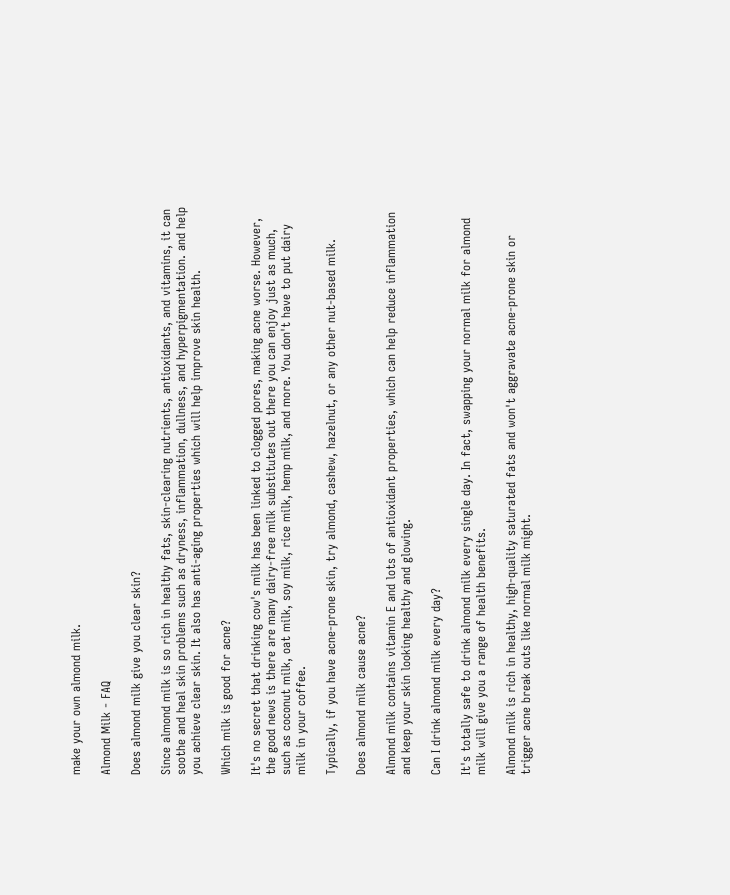make your own almond milk.

Almond Milk - FAQ

Does almond milk give you clear skin?

Since almond milk is so rich in healthy fats, skin-clearing nutrients, antioxidants, and vitamins, it can soothe and heal skin problems such as dryness, inflammation, dullness, and hyperpigmentation. and help you achieve clear skin. It also has anti-aging properties which will help improve skin health.

Which milk is good for acne?

It's no secret that drinking cow's milk has been linked to clogged pores, making acne worse. However, the good news is there are many dairy-free milk substitutes out there you can enjoy just as much, such as coconut milk, oat milk, soy milk, rice milk, hemp milk, and more. You don't have to put dairy milk in your coffee.

Typically, if you have acne-prone skin, try almond, cashew, hazelnut, or any other nut-based milk.

Does almond milk cause acne?

Almond milk contains vitamin E and lots of antioxidant properties, which can help reduce inflammation and keep your skin looking healthy and glowing.

Can I drink almond milk every day?

It's totally safe to drink almond milk every single day. In fact, swapping your normal milk for almond milk will give you a range of health benefits.

Almond milk is rich in healthy, high-quality saturated fats and won't aggravate acne-prone skin or trigger acne break outs like normal milk might.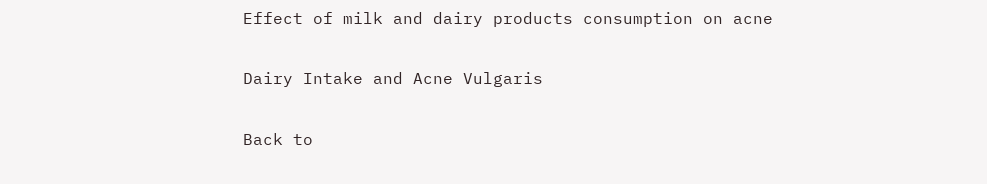Effect of milk and dairy products consumption on acne

Dairy Intake and Acne Vulgaris

Back to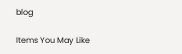blog

Items You May Like